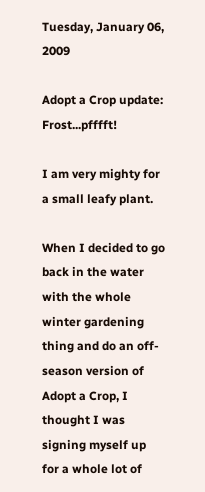Tuesday, January 06, 2009

Adopt a Crop update: Frost...pfffft!

I am very mighty for a small leafy plant.

When I decided to go back in the water with the whole winter gardening thing and do an off-season version of Adopt a Crop, I thought I was signing myself up for a whole lot of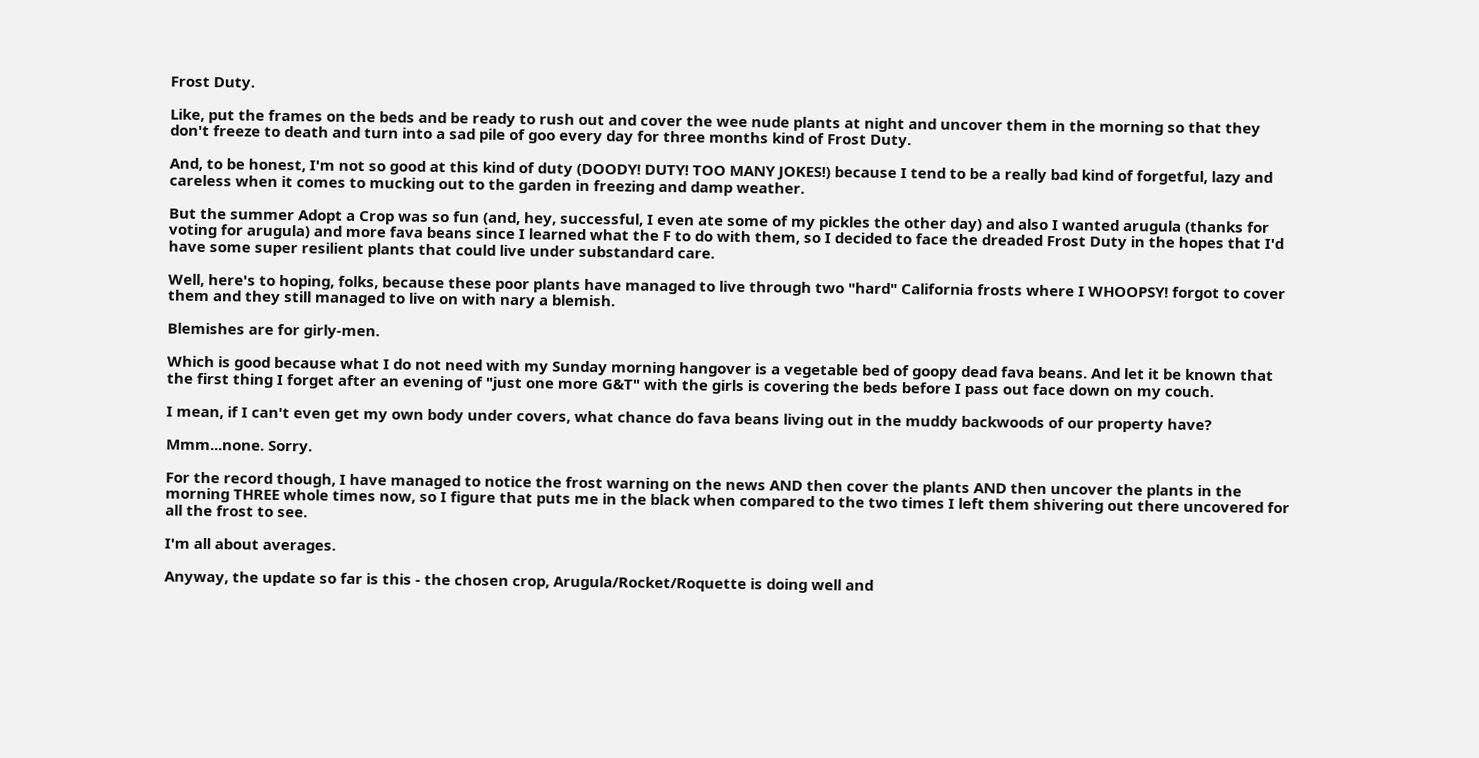Frost Duty.

Like, put the frames on the beds and be ready to rush out and cover the wee nude plants at night and uncover them in the morning so that they don't freeze to death and turn into a sad pile of goo every day for three months kind of Frost Duty.

And, to be honest, I'm not so good at this kind of duty (DOODY! DUTY! TOO MANY JOKES!) because I tend to be a really bad kind of forgetful, lazy and careless when it comes to mucking out to the garden in freezing and damp weather.

But the summer Adopt a Crop was so fun (and, hey, successful, I even ate some of my pickles the other day) and also I wanted arugula (thanks for voting for arugula) and more fava beans since I learned what the F to do with them, so I decided to face the dreaded Frost Duty in the hopes that I'd have some super resilient plants that could live under substandard care.

Well, here's to hoping, folks, because these poor plants have managed to live through two "hard" California frosts where I WHOOPSY! forgot to cover them and they still managed to live on with nary a blemish.

Blemishes are for girly-men.

Which is good because what I do not need with my Sunday morning hangover is a vegetable bed of goopy dead fava beans. And let it be known that the first thing I forget after an evening of "just one more G&T" with the girls is covering the beds before I pass out face down on my couch.

I mean, if I can't even get my own body under covers, what chance do fava beans living out in the muddy backwoods of our property have?

Mmm...none. Sorry.

For the record though, I have managed to notice the frost warning on the news AND then cover the plants AND then uncover the plants in the morning THREE whole times now, so I figure that puts me in the black when compared to the two times I left them shivering out there uncovered for all the frost to see.

I'm all about averages.

Anyway, the update so far is this - the chosen crop, Arugula/Rocket/Roquette is doing well and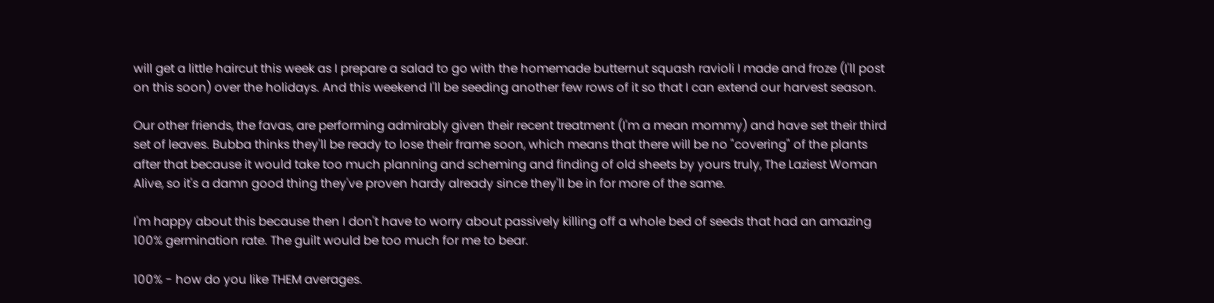will get a little haircut this week as I prepare a salad to go with the homemade butternut squash ravioli I made and froze (I'll post on this soon) over the holidays. And this weekend I'll be seeding another few rows of it so that I can extend our harvest season.

Our other friends, the favas, are performing admirably given their recent treatment (I'm a mean mommy) and have set their third set of leaves. Bubba thinks they'll be ready to lose their frame soon, which means that there will be no "covering" of the plants after that because it would take too much planning and scheming and finding of old sheets by yours truly, The Laziest Woman Alive, so it's a damn good thing they've proven hardy already since they'll be in for more of the same.

I'm happy about this because then I don't have to worry about passively killing off a whole bed of seeds that had an amazing 100% germination rate. The guilt would be too much for me to bear.

100% - how do you like THEM averages.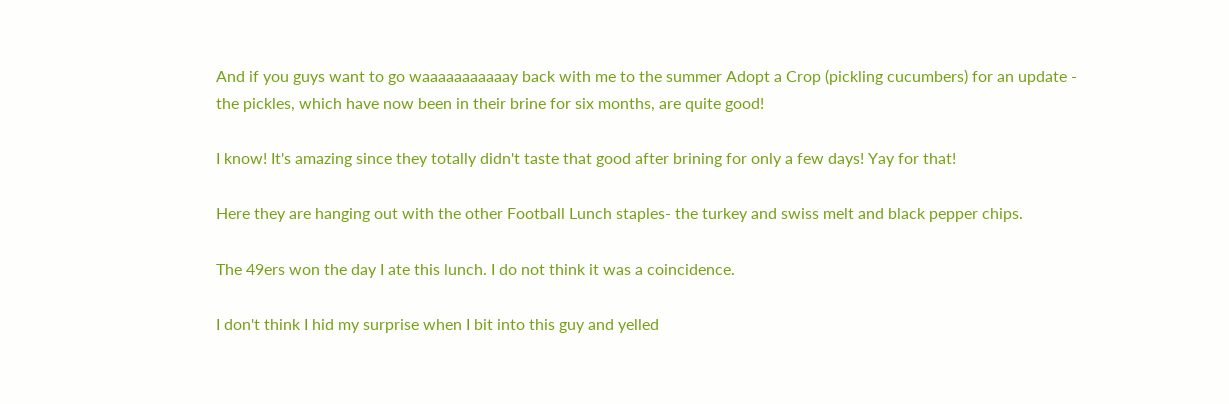And if you guys want to go waaaaaaaaaaay back with me to the summer Adopt a Crop (pickling cucumbers) for an update - the pickles, which have now been in their brine for six months, are quite good!

I know! It's amazing since they totally didn't taste that good after brining for only a few days! Yay for that!

Here they are hanging out with the other Football Lunch staples- the turkey and swiss melt and black pepper chips.

The 49ers won the day I ate this lunch. I do not think it was a coincidence.

I don't think I hid my surprise when I bit into this guy and yelled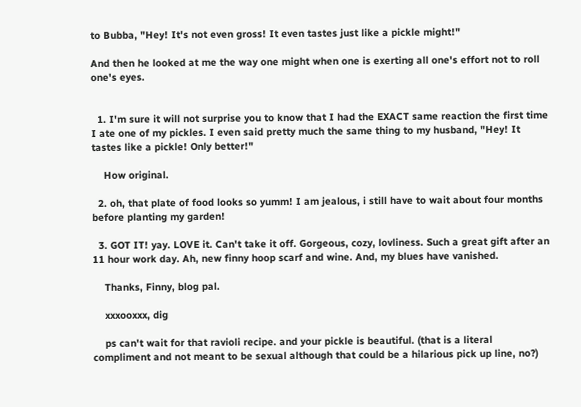to Bubba, "Hey! It's not even gross! It even tastes just like a pickle might!"

And then he looked at me the way one might when one is exerting all one's effort not to roll one's eyes.


  1. I'm sure it will not surprise you to know that I had the EXACT same reaction the first time I ate one of my pickles. I even said pretty much the same thing to my husband, "Hey! It tastes like a pickle! Only better!"

    How original.

  2. oh, that plate of food looks so yumm! I am jealous, i still have to wait about four months before planting my garden!

  3. GOT IT! yay. LOVE it. Can't take it off. Gorgeous, cozy, lovliness. Such a great gift after an 11 hour work day. Ah, new finny hoop scarf and wine. And, my blues have vanished.

    Thanks, Finny, blog pal.

    xxxooxxx, dig

    ps can't wait for that ravioli recipe. and your pickle is beautiful. (that is a literal compliment and not meant to be sexual although that could be a hilarious pick up line, no?)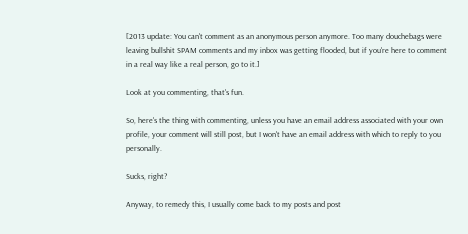[2013 update: You can't comment as an anonymous person anymore. Too many douchebags were leaving bullshit SPAM comments and my inbox was getting flooded, but if you're here to comment in a real way like a real person, go to it.]

Look at you commenting, that's fun.

So, here's the thing with commenting, unless you have an email address associated with your own profile, your comment will still post, but I won't have an email address with which to reply to you personally.

Sucks, right?

Anyway, to remedy this, I usually come back to my posts and post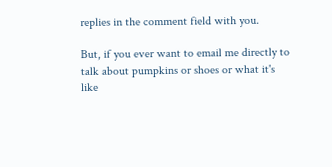replies in the comment field with you.

But, if you ever want to email me directly to talk about pumpkins or shoes or what it's like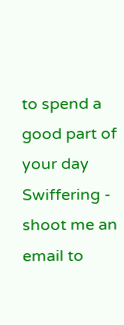to spend a good part of your day Swiffering - shoot me an email to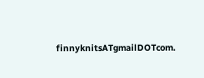finnyknitsATgmailDOTcom.